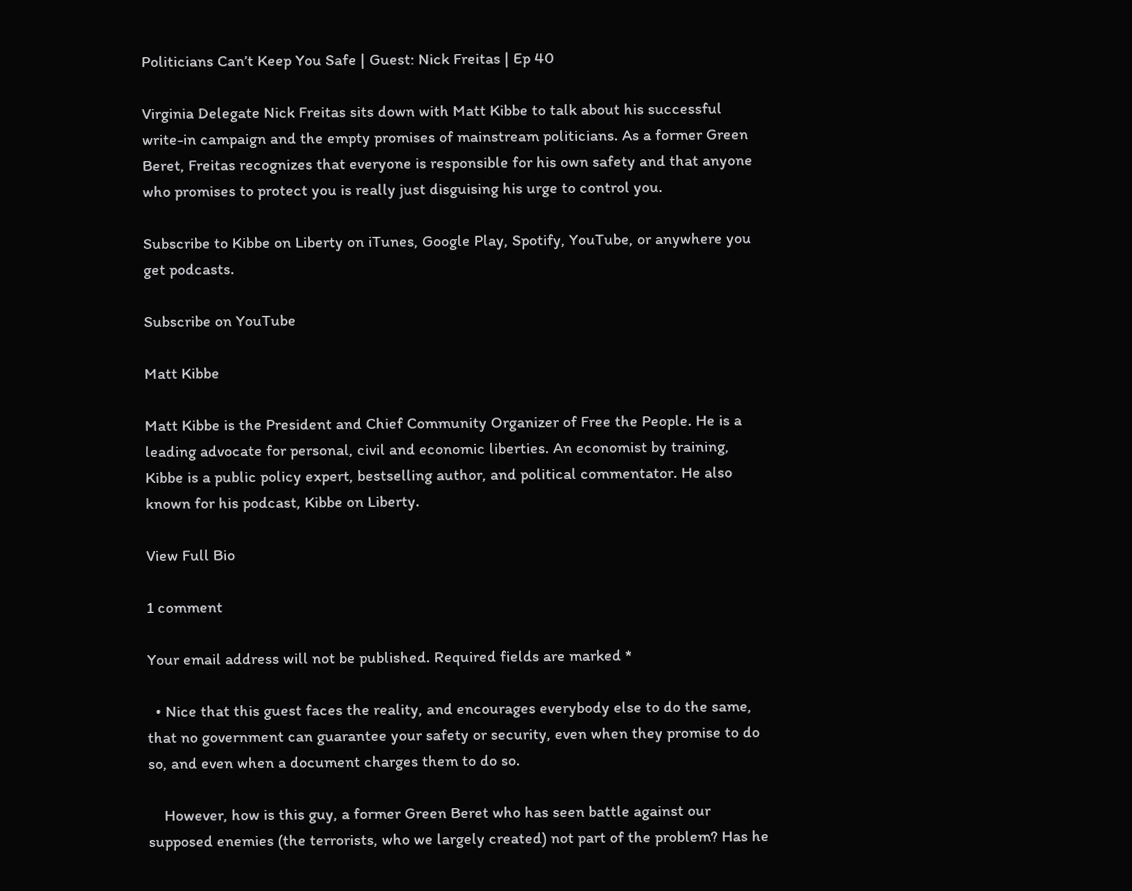Politicians Can’t Keep You Safe | Guest: Nick Freitas | Ep 40

Virginia Delegate Nick Freitas sits down with Matt Kibbe to talk about his successful write-in campaign and the empty promises of mainstream politicians. As a former Green Beret, Freitas recognizes that everyone is responsible for his own safety and that anyone who promises to protect you is really just disguising his urge to control you.

Subscribe to Kibbe on Liberty on iTunes, Google Play, Spotify, YouTube, or anywhere you get podcasts.

Subscribe on YouTube

Matt Kibbe

Matt Kibbe is the President and Chief Community Organizer of Free the People. He is a leading advocate for personal, civil and economic liberties. An economist by training, Kibbe is a public policy expert, bestselling author, and political commentator. He also known for his podcast, Kibbe on Liberty.

View Full Bio

1 comment

Your email address will not be published. Required fields are marked *

  • Nice that this guest faces the reality, and encourages everybody else to do the same, that no government can guarantee your safety or security, even when they promise to do so, and even when a document charges them to do so.

    However, how is this guy, a former Green Beret who has seen battle against our supposed enemies (the terrorists, who we largely created) not part of the problem? Has he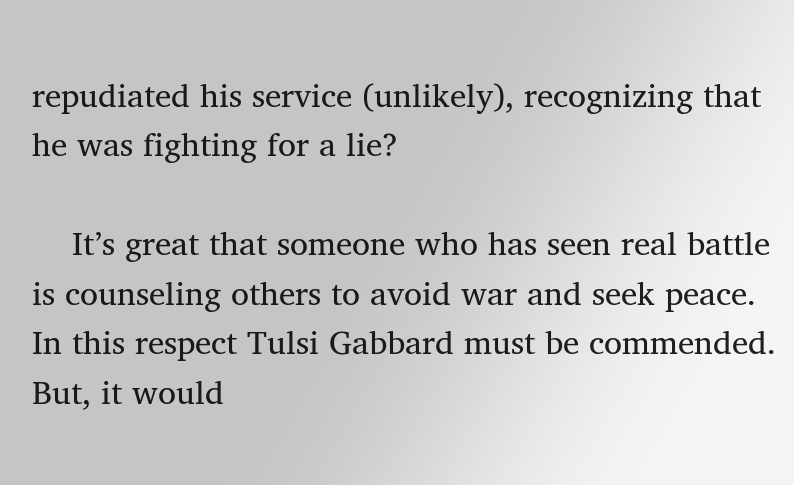repudiated his service (unlikely), recognizing that he was fighting for a lie?

    It’s great that someone who has seen real battle is counseling others to avoid war and seek peace. In this respect Tulsi Gabbard must be commended. But, it would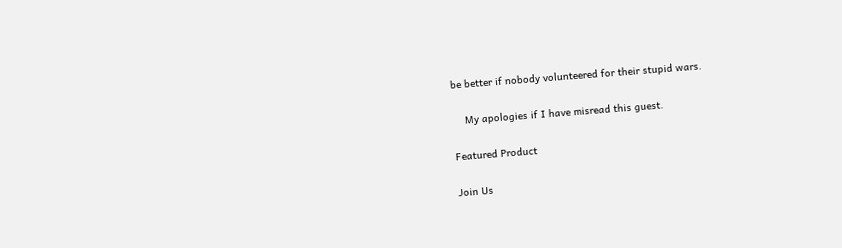be better if nobody volunteered for their stupid wars.

    My apologies if I have misread this guest.

Featured Product

Join Us